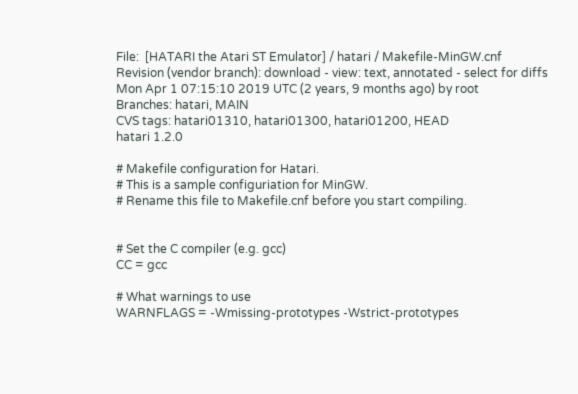File:  [HATARI the Atari ST Emulator] / hatari / Makefile-MinGW.cnf
Revision (vendor branch): download - view: text, annotated - select for diffs
Mon Apr 1 07:15:10 2019 UTC (2 years, 9 months ago) by root
Branches: hatari, MAIN
CVS tags: hatari01310, hatari01300, hatari01200, HEAD
hatari 1.2.0

# Makefile configuration for Hatari.
# This is a sample configuriation for MinGW.
# Rename this file to Makefile.cnf before you start compiling.


# Set the C compiler (e.g. gcc)
CC = gcc

# What warnings to use
WARNFLAGS = -Wmissing-prototypes -Wstrict-prototypes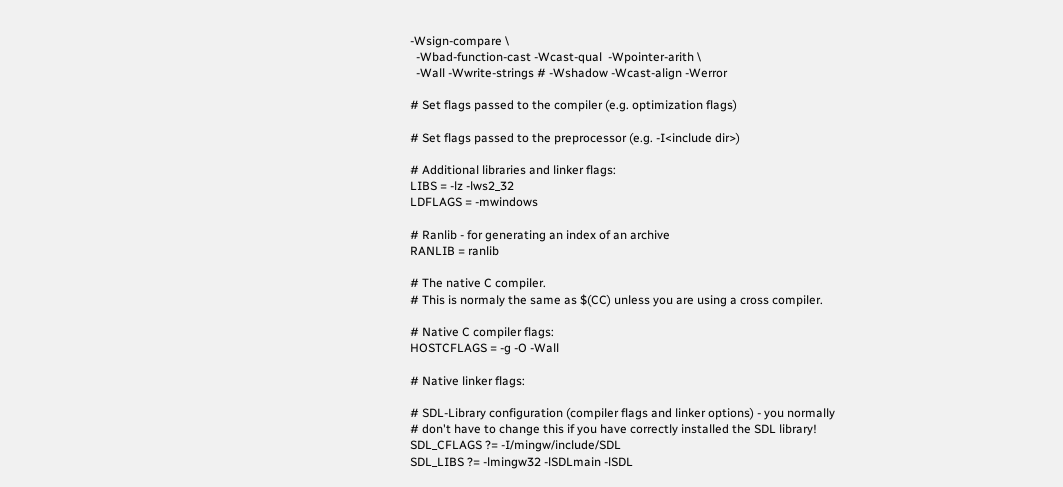-Wsign-compare \
  -Wbad-function-cast -Wcast-qual  -Wpointer-arith \
  -Wall -Wwrite-strings # -Wshadow -Wcast-align -Werror

# Set flags passed to the compiler (e.g. optimization flags)

# Set flags passed to the preprocessor (e.g. -I<include dir>)

# Additional libraries and linker flags:
LIBS = -lz -lws2_32
LDFLAGS = -mwindows

# Ranlib - for generating an index of an archive
RANLIB = ranlib

# The native C compiler.
# This is normaly the same as $(CC) unless you are using a cross compiler.

# Native C compiler flags:
HOSTCFLAGS = -g -O -Wall

# Native linker flags:

# SDL-Library configuration (compiler flags and linker options) - you normally
# don't have to change this if you have correctly installed the SDL library!
SDL_CFLAGS ?= -I/mingw/include/SDL
SDL_LIBS ?= -lmingw32 -lSDLmain -lSDL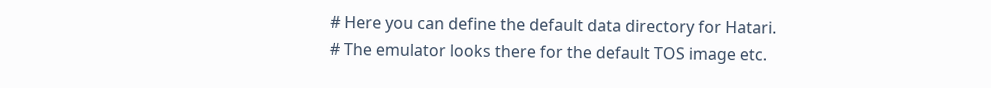# Here you can define the default data directory for Hatari.
# The emulator looks there for the default TOS image etc.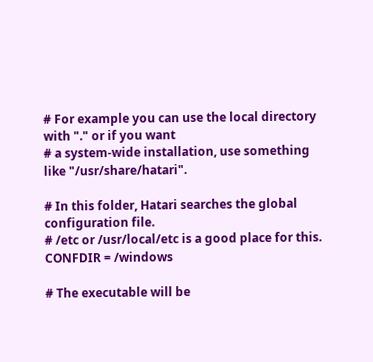# For example you can use the local directory with "." or if you want
# a system-wide installation, use something like "/usr/share/hatari".

# In this folder, Hatari searches the global configuration file.
# /etc or /usr/local/etc is a good place for this.
CONFDIR = /windows

# The executable will be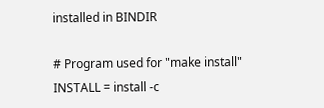installed in BINDIR

# Program used for "make install"
INSTALL = install -c